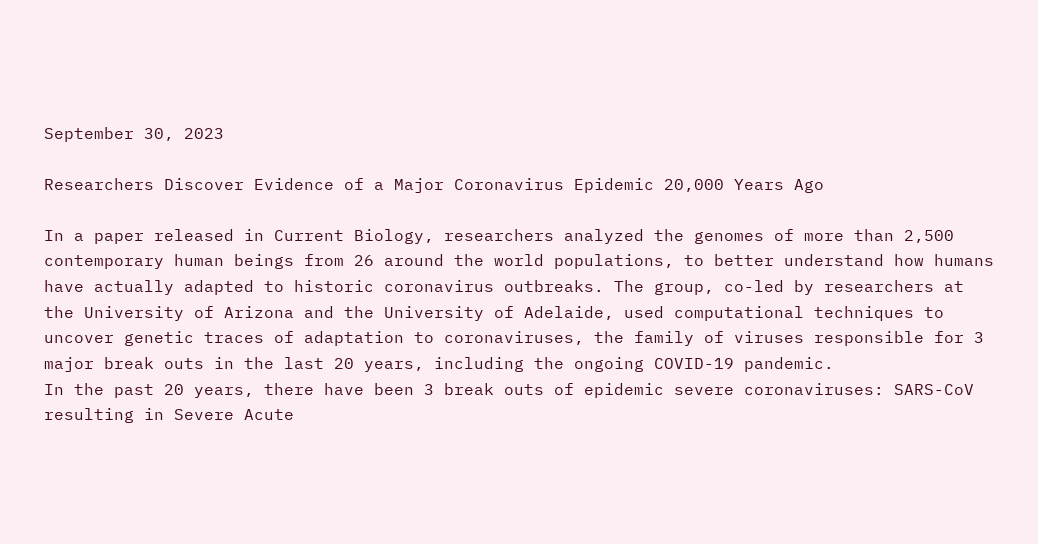September 30, 2023

Researchers Discover Evidence of a Major Coronavirus Epidemic 20,000 Years Ago

In a paper released in Current Biology, researchers analyzed the genomes of more than 2,500 contemporary human beings from 26 around the world populations, to better understand how humans have actually adapted to historic coronavirus outbreaks. The group, co-led by researchers at the University of Arizona and the University of Adelaide, used computational techniques to uncover genetic traces of adaptation to coronaviruses, the family of viruses responsible for 3 major break outs in the last 20 years, including the ongoing COVID-19 pandemic.
In the past 20 years, there have been 3 break outs of epidemic severe coronaviruses: SARS-CoV resulting in Severe Acute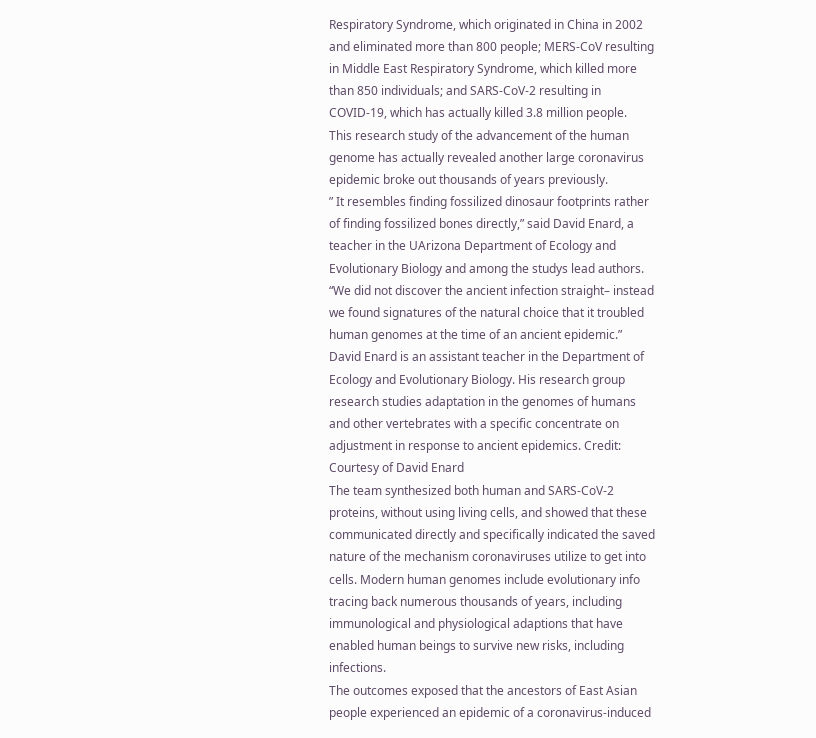Respiratory Syndrome, which originated in China in 2002 and eliminated more than 800 people; MERS-CoV resulting in Middle East Respiratory Syndrome, which killed more than 850 individuals; and SARS-CoV-2 resulting in COVID-19, which has actually killed 3.8 million people.
This research study of the advancement of the human genome has actually revealed another large coronavirus epidemic broke out thousands of years previously.
” It resembles finding fossilized dinosaur footprints rather of finding fossilized bones directly,” said David Enard, a teacher in the UArizona Department of Ecology and Evolutionary Biology and among the studys lead authors. “We did not discover the ancient infection straight– instead we found signatures of the natural choice that it troubled human genomes at the time of an ancient epidemic.”
David Enard is an assistant teacher in the Department of Ecology and Evolutionary Biology. His research group research studies adaptation in the genomes of humans and other vertebrates with a specific concentrate on adjustment in response to ancient epidemics. Credit: Courtesy of David Enard
The team synthesized both human and SARS-CoV-2 proteins, without using living cells, and showed that these communicated directly and specifically indicated the saved nature of the mechanism coronaviruses utilize to get into cells. Modern human genomes include evolutionary info tracing back numerous thousands of years, including immunological and physiological adaptions that have enabled human beings to survive new risks, including infections.
The outcomes exposed that the ancestors of East Asian people experienced an epidemic of a coronavirus-induced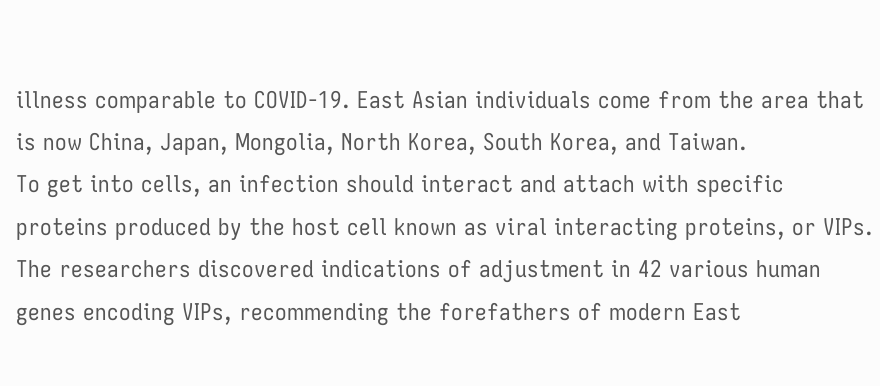illness comparable to COVID-19. East Asian individuals come from the area that is now China, Japan, Mongolia, North Korea, South Korea, and Taiwan.
To get into cells, an infection should interact and attach with specific proteins produced by the host cell known as viral interacting proteins, or VIPs. The researchers discovered indications of adjustment in 42 various human genes encoding VIPs, recommending the forefathers of modern East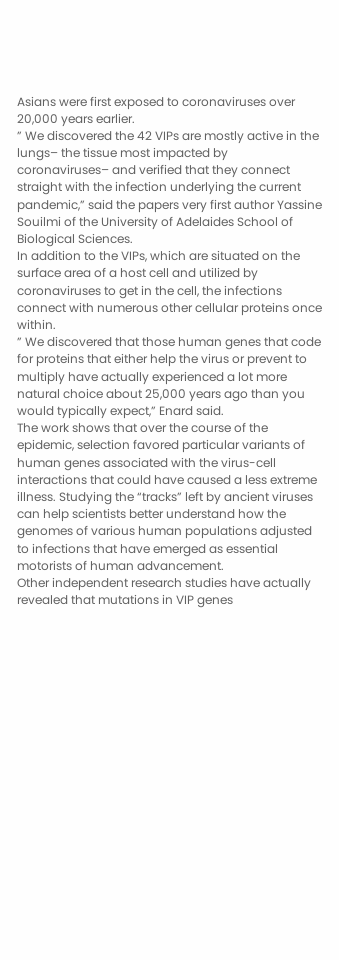Asians were first exposed to coronaviruses over 20,000 years earlier.
” We discovered the 42 VIPs are mostly active in the lungs– the tissue most impacted by coronaviruses– and verified that they connect straight with the infection underlying the current pandemic,” said the papers very first author Yassine Souilmi of the University of Adelaides School of Biological Sciences.
In addition to the VIPs, which are situated on the surface area of a host cell and utilized by coronaviruses to get in the cell, the infections connect with numerous other cellular proteins once within.
” We discovered that those human genes that code for proteins that either help the virus or prevent to multiply have actually experienced a lot more natural choice about 25,000 years ago than you would typically expect,” Enard said.
The work shows that over the course of the epidemic, selection favored particular variants of human genes associated with the virus-cell interactions that could have caused a less extreme illness. Studying the “tracks” left by ancient viruses can help scientists better understand how the genomes of various human populations adjusted to infections that have emerged as essential motorists of human advancement.
Other independent research studies have actually revealed that mutations in VIP genes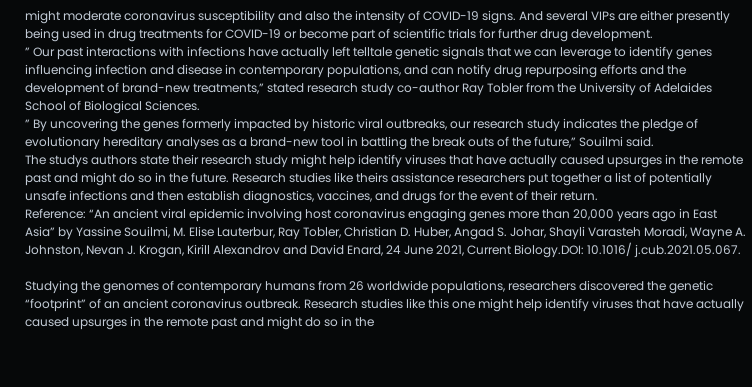might moderate coronavirus susceptibility and also the intensity of COVID-19 signs. And several VIPs are either presently being used in drug treatments for COVID-19 or become part of scientific trials for further drug development.
” Our past interactions with infections have actually left telltale genetic signals that we can leverage to identify genes influencing infection and disease in contemporary populations, and can notify drug repurposing efforts and the development of brand-new treatments,” stated research study co-author Ray Tobler from the University of Adelaides School of Biological Sciences.
” By uncovering the genes formerly impacted by historic viral outbreaks, our research study indicates the pledge of evolutionary hereditary analyses as a brand-new tool in battling the break outs of the future,” Souilmi said.
The studys authors state their research study might help identify viruses that have actually caused upsurges in the remote past and might do so in the future. Research studies like theirs assistance researchers put together a list of potentially unsafe infections and then establish diagnostics, vaccines, and drugs for the event of their return.
Reference: “An ancient viral epidemic involving host coronavirus engaging genes more than 20,000 years ago in East Asia” by Yassine Souilmi, M. Elise Lauterbur, Ray Tobler, Christian D. Huber, Angad S. Johar, Shayli Varasteh Moradi, Wayne A. Johnston, Nevan J. Krogan, Kirill Alexandrov and David Enard, 24 June 2021, Current Biology.DOI: 10.1016/ j.cub.2021.05.067.

Studying the genomes of contemporary humans from 26 worldwide populations, researchers discovered the genetic “footprint” of an ancient coronavirus outbreak. Research studies like this one might help identify viruses that have actually caused upsurges in the remote past and might do so in the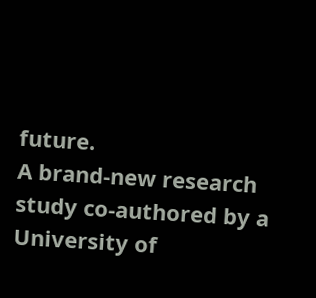future.
A brand-new research study co-authored by a University of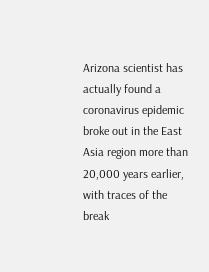Arizona scientist has actually found a coronavirus epidemic broke out in the East Asia region more than 20,000 years earlier, with traces of the break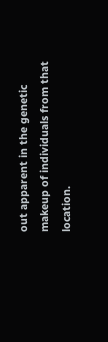out apparent in the genetic makeup of individuals from that location.